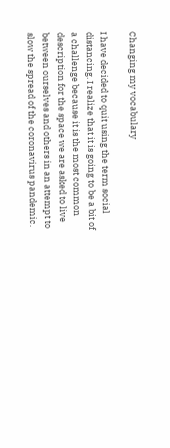Changing my vocabulary

I have decided to quit using the term social distancing. I realize that it is going to be a bit of a challenge because it is the most common description for the space we are asked to live between ourselves and others in an attempt to slow the spread of the coronavirus pandemic.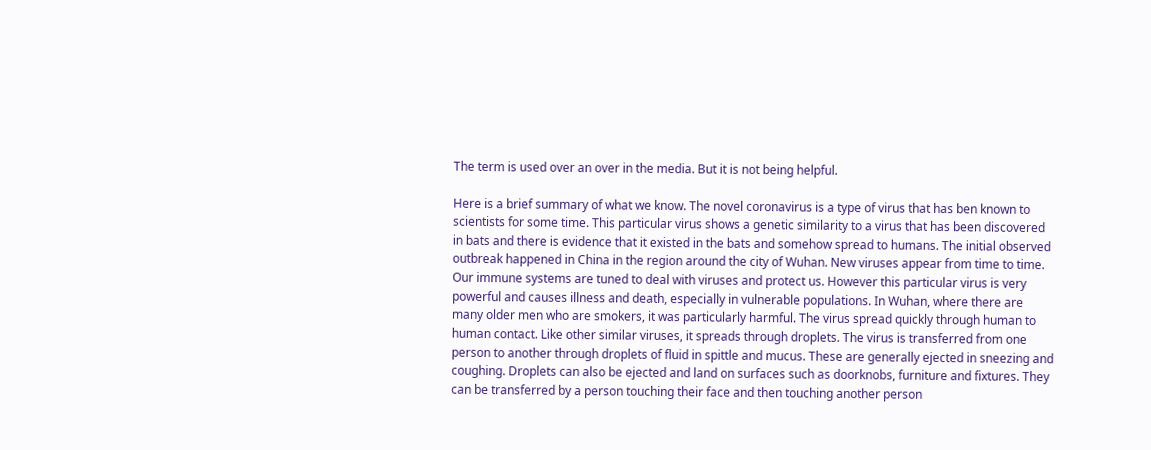The term is used over an over in the media. But it is not being helpful.

Here is a brief summary of what we know. The novel coronavirus is a type of virus that has ben known to scientists for some time. This particular virus shows a genetic similarity to a virus that has been discovered in bats and there is evidence that it existed in the bats and somehow spread to humans. The initial observed outbreak happened in China in the region around the city of Wuhan. New viruses appear from time to time. Our immune systems are tuned to deal with viruses and protect us. However this particular virus is very powerful and causes illness and death, especially in vulnerable populations. In Wuhan, where there are many older men who are smokers, it was particularly harmful. The virus spread quickly through human to human contact. Like other similar viruses, it spreads through droplets. The virus is transferred from one person to another through droplets of fluid in spittle and mucus. These are generally ejected in sneezing and coughing. Droplets can also be ejected and land on surfaces such as doorknobs, furniture and fixtures. They can be transferred by a person touching their face and then touching another person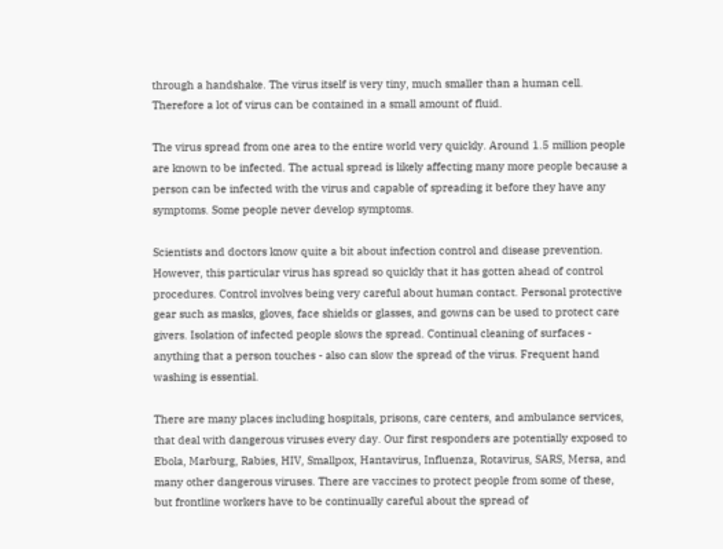through a handshake. The virus itself is very tiny, much smaller than a human cell. Therefore a lot of virus can be contained in a small amount of fluid.

The virus spread from one area to the entire world very quickly. Around 1.5 million people are known to be infected. The actual spread is likely affecting many more people because a person can be infected with the virus and capable of spreading it before they have any symptoms. Some people never develop symptoms.

Scientists and doctors know quite a bit about infection control and disease prevention. However, this particular virus has spread so quickly that it has gotten ahead of control procedures. Control involves being very careful about human contact. Personal protective gear such as masks, gloves, face shields or glasses, and gowns can be used to protect care givers. Isolation of infected people slows the spread. Continual cleaning of surfaces - anything that a person touches - also can slow the spread of the virus. Frequent hand washing is essential.

There are many places including hospitals, prisons, care centers, and ambulance services, that deal with dangerous viruses every day. Our first responders are potentially exposed to Ebola, Marburg, Rabies, HIV, Smallpox, Hantavirus, Influenza, Rotavirus, SARS, Mersa, and many other dangerous viruses. There are vaccines to protect people from some of these, but frontline workers have to be continually careful about the spread of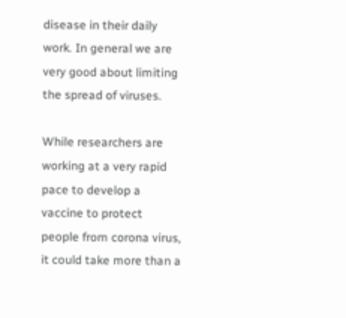disease in their daily work. In general we are very good about limiting the spread of viruses.

While researchers are working at a very rapid pace to develop a vaccine to protect people from corona virus, it could take more than a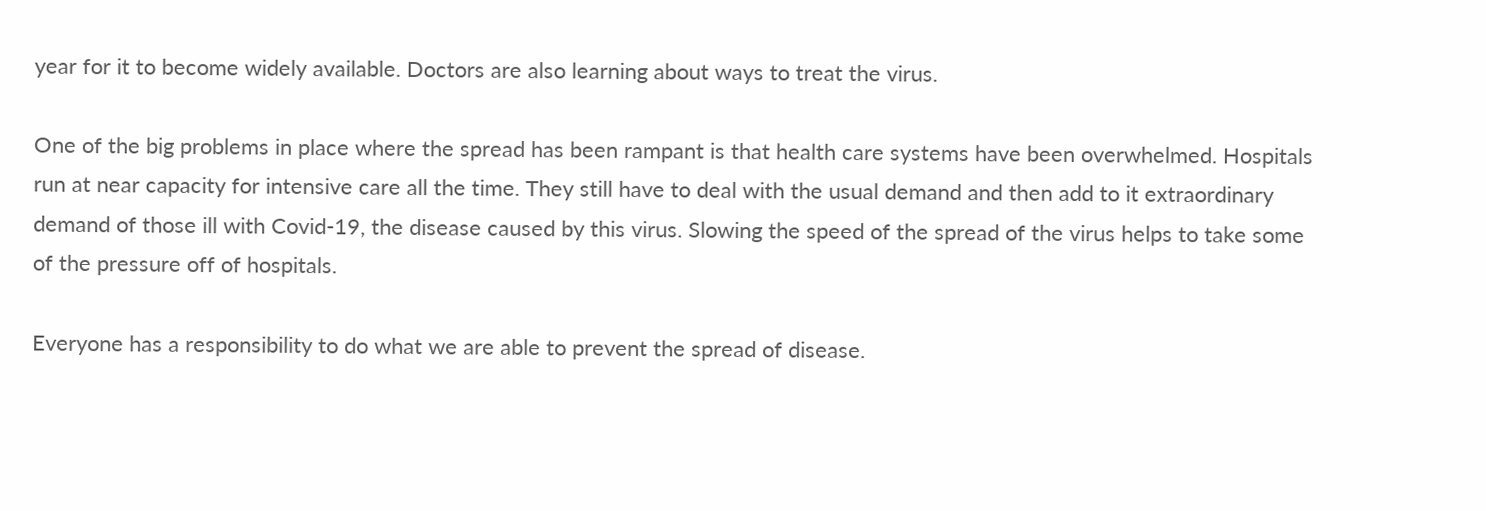year for it to become widely available. Doctors are also learning about ways to treat the virus.

One of the big problems in place where the spread has been rampant is that health care systems have been overwhelmed. Hospitals run at near capacity for intensive care all the time. They still have to deal with the usual demand and then add to it extraordinary demand of those ill with Covid-19, the disease caused by this virus. Slowing the speed of the spread of the virus helps to take some of the pressure off of hospitals.

Everyone has a responsibility to do what we are able to prevent the spread of disease.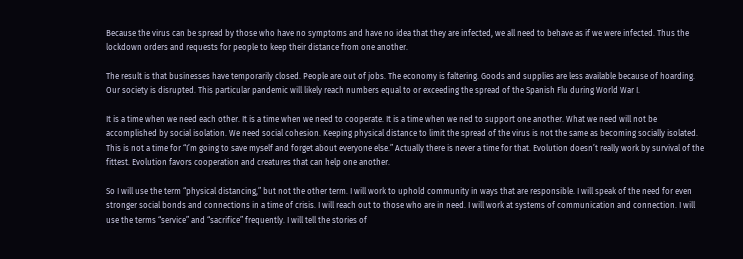Because the virus can be spread by those who have no symptoms and have no idea that they are infected, we all need to behave as if we were infected. Thus the lockdown orders and requests for people to keep their distance from one another.

The result is that businesses have temporarily closed. People are out of jobs. The economy is faltering. Goods and supplies are less available because of hoarding. Our society is disrupted. This particular pandemic will likely reach numbers equal to or exceeding the spread of the Spanish Flu during World War I.

It is a time when we need each other. It is a time when we need to cooperate. It is a time when we ned to support one another. What we need will not be accomplished by social isolation. We need social cohesion. Keeping physical distance to limit the spread of the virus is not the same as becoming socially isolated. This is not a time for “I’m going to save myself and forget about everyone else.” Actually there is never a time for that. Evolution doesn’t really work by survival of the fittest. Evolution favors cooperation and creatures that can help one another.

So I will use the term “physical distancing,” but not the other term. I will work to uphold community in ways that are responsible. I will speak of the need for even stronger social bonds and connections in a time of crisis. I will reach out to those who are in need. I will work at systems of communication and connection. I will use the terms “service” and “sacrifice” frequently. I will tell the stories of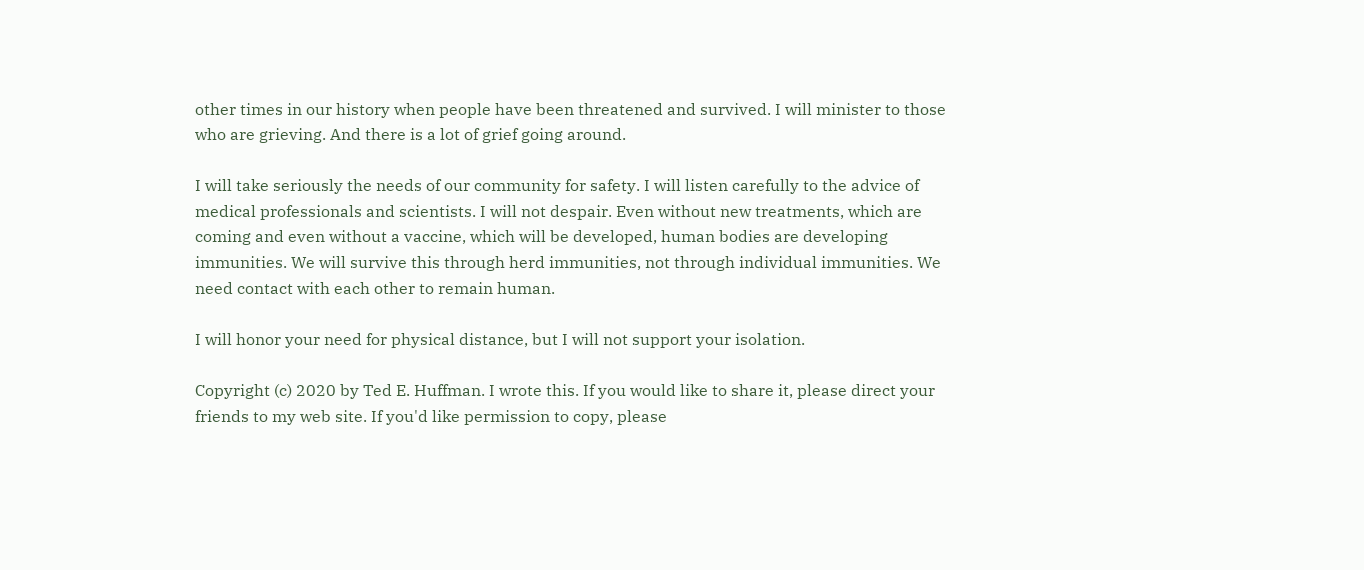other times in our history when people have been threatened and survived. I will minister to those who are grieving. And there is a lot of grief going around.

I will take seriously the needs of our community for safety. I will listen carefully to the advice of medical professionals and scientists. I will not despair. Even without new treatments, which are coming and even without a vaccine, which will be developed, human bodies are developing immunities. We will survive this through herd immunities, not through individual immunities. We need contact with each other to remain human.

I will honor your need for physical distance, but I will not support your isolation.

Copyright (c) 2020 by Ted E. Huffman. I wrote this. If you would like to share it, please direct your friends to my web site. If you'd like permission to copy, please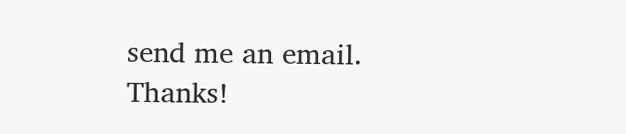send me an email. Thanks!